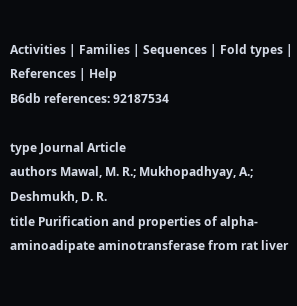Activities | Families | Sequences | Fold types | References | Help
B6db references: 92187534

type Journal Article
authors Mawal, M. R.; Mukhopadhyay, A.; Deshmukh, D. R.
title Purification and properties of alpha-aminoadipate aminotransferase from rat liver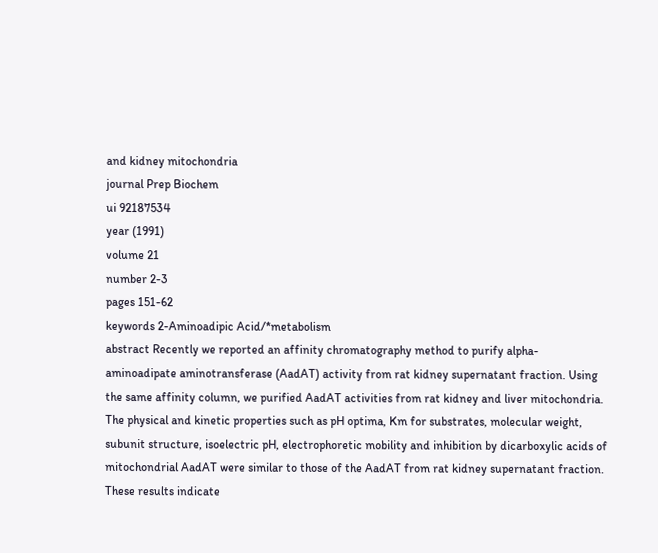and kidney mitochondria
journal Prep Biochem
ui 92187534
year (1991)
volume 21
number 2-3
pages 151-62
keywords 2-Aminoadipic Acid/*metabolism
abstract Recently we reported an affinity chromatography method to purify alpha- aminoadipate aminotransferase (AadAT) activity from rat kidney supernatant fraction. Using the same affinity column, we purified AadAT activities from rat kidney and liver mitochondria. The physical and kinetic properties such as pH optima, Km for substrates, molecular weight, subunit structure, isoelectric pH, electrophoretic mobility and inhibition by dicarboxylic acids of mitochondrial AadAT were similar to those of the AadAT from rat kidney supernatant fraction. These results indicate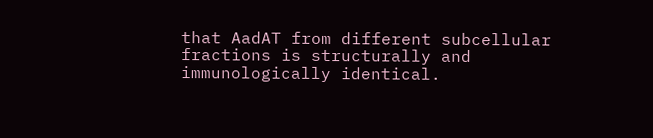that AadAT from different subcellular fractions is structurally and immunologically identical.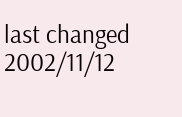last changed 2002/11/12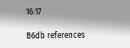16:17

B6db references